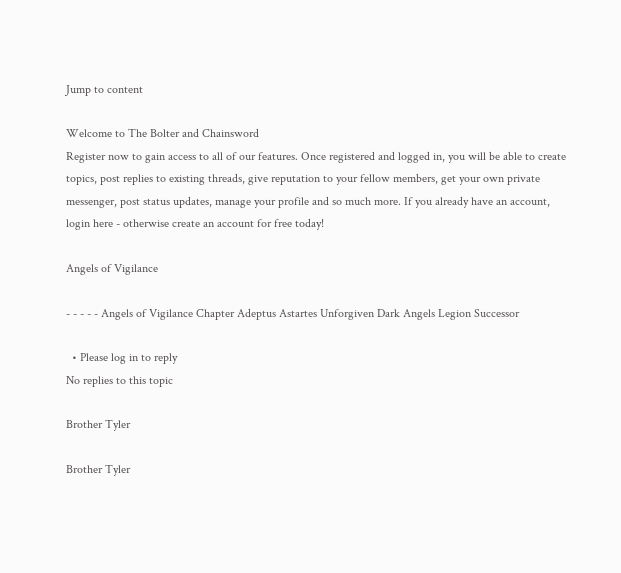Jump to content

Welcome to The Bolter and Chainsword
Register now to gain access to all of our features. Once registered and logged in, you will be able to create topics, post replies to existing threads, give reputation to your fellow members, get your own private messenger, post status updates, manage your profile and so much more. If you already have an account, login here - otherwise create an account for free today!

Angels of Vigilance

- - - - - Angels of Vigilance Chapter Adeptus Astartes Unforgiven Dark Angels Legion Successor

  • Please log in to reply
No replies to this topic

Brother Tyler

Brother Tyler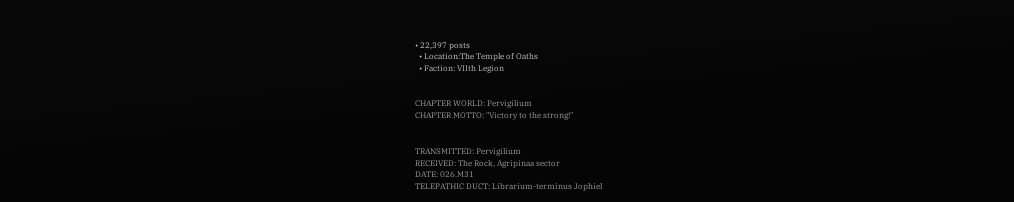• 22,397 posts
  • Location:The Temple of Oaths
  • Faction: VIIth Legion


CHAPTER WORLD: Pervigilium
CHAPTER MOTTO: "Victory to the strong!"


TRANSMITTED: Pervigilium
RECEIVED: The Rock, Agripinaa sector
DATE: 026.M31
TELEPATHIC DUCT: Librarium-terminus Jophiel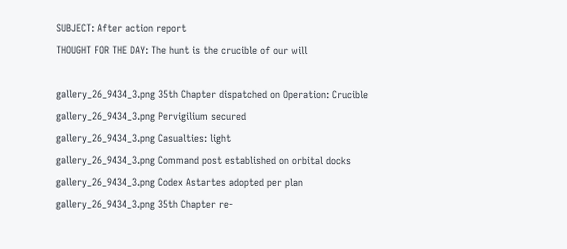SUBJECT: After action report
THOUGHT FOR THE DAY: The hunt is the crucible of our will

gallery_26_9434_3.png 35th Chapter dispatched on Operation: Crucible
gallery_26_9434_3.png Pervigilium secured
gallery_26_9434_3.png Casualties: light
gallery_26_9434_3.png Command post established on orbital docks
gallery_26_9434_3.png Codex Astartes adopted per plan
gallery_26_9434_3.png 35th Chapter re-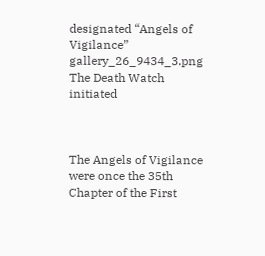designated “Angels of Vigilance”
gallery_26_9434_3.png The Death Watch initiated



The Angels of Vigilance were once the 35th Chapter of the First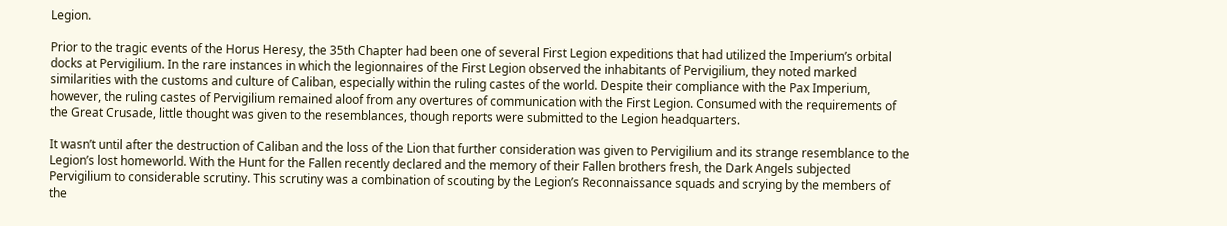Legion.

Prior to the tragic events of the Horus Heresy, the 35th Chapter had been one of several First Legion expeditions that had utilized the Imperium’s orbital docks at Pervigilium. In the rare instances in which the legionnaires of the First Legion observed the inhabitants of Pervigilium, they noted marked similarities with the customs and culture of Caliban, especially within the ruling castes of the world. Despite their compliance with the Pax Imperium, however, the ruling castes of Pervigilium remained aloof from any overtures of communication with the First Legion. Consumed with the requirements of the Great Crusade, little thought was given to the resemblances, though reports were submitted to the Legion headquarters.

It wasn’t until after the destruction of Caliban and the loss of the Lion that further consideration was given to Pervigilium and its strange resemblance to the Legion’s lost homeworld. With the Hunt for the Fallen recently declared and the memory of their Fallen brothers fresh, the Dark Angels subjected Pervigilium to considerable scrutiny. This scrutiny was a combination of scouting by the Legion’s Reconnaissance squads and scrying by the members of the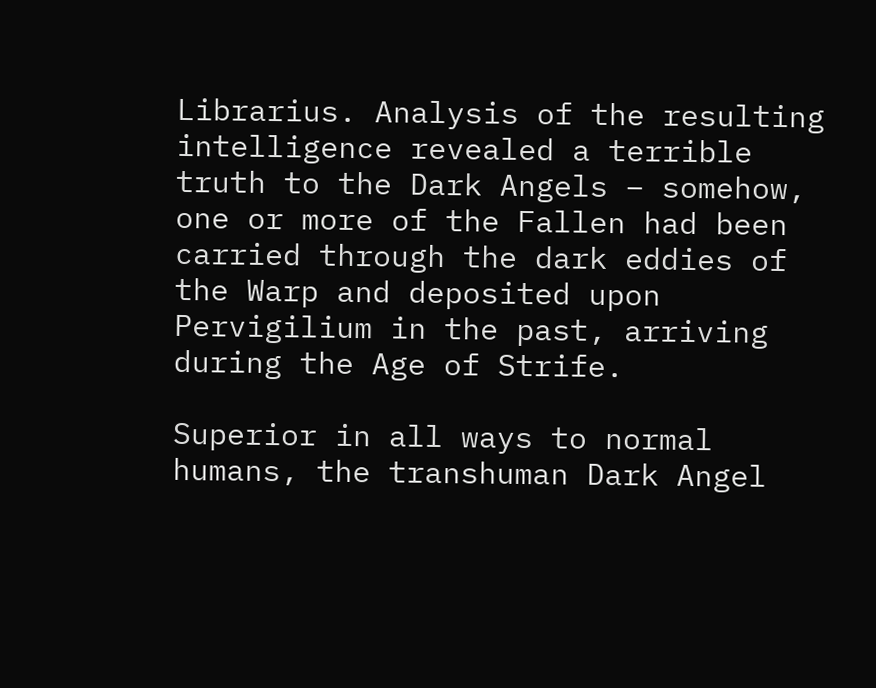Librarius. Analysis of the resulting intelligence revealed a terrible truth to the Dark Angels – somehow, one or more of the Fallen had been carried through the dark eddies of the Warp and deposited upon Pervigilium in the past, arriving during the Age of Strife.

Superior in all ways to normal humans, the transhuman Dark Angel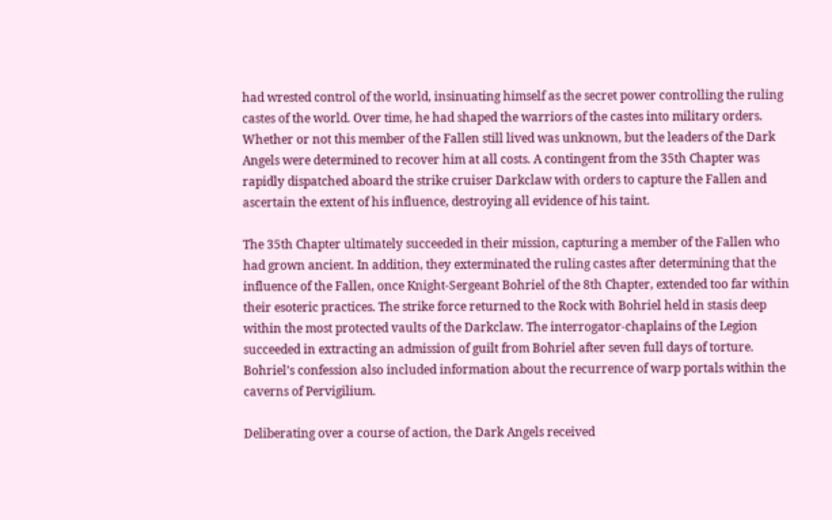had wrested control of the world, insinuating himself as the secret power controlling the ruling castes of the world. Over time, he had shaped the warriors of the castes into military orders. Whether or not this member of the Fallen still lived was unknown, but the leaders of the Dark Angels were determined to recover him at all costs. A contingent from the 35th Chapter was rapidly dispatched aboard the strike cruiser Darkclaw with orders to capture the Fallen and ascertain the extent of his influence, destroying all evidence of his taint.

The 35th Chapter ultimately succeeded in their mission, capturing a member of the Fallen who had grown ancient. In addition, they exterminated the ruling castes after determining that the influence of the Fallen, once Knight-Sergeant Bohriel of the 8th Chapter, extended too far within their esoteric practices. The strike force returned to the Rock with Bohriel held in stasis deep within the most protected vaults of the Darkclaw. The interrogator-chaplains of the Legion succeeded in extracting an admission of guilt from Bohriel after seven full days of torture. Bohriel’s confession also included information about the recurrence of warp portals within the caverns of Pervigilium.

Deliberating over a course of action, the Dark Angels received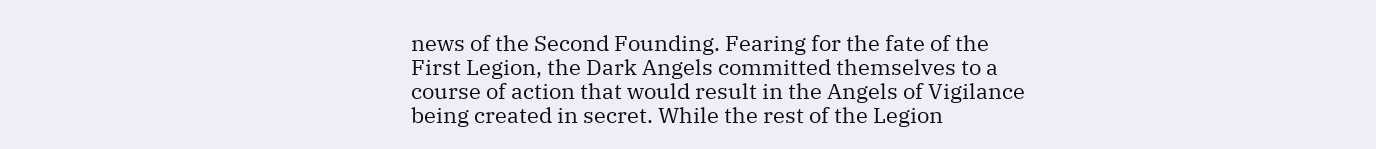news of the Second Founding. Fearing for the fate of the First Legion, the Dark Angels committed themselves to a course of action that would result in the Angels of Vigilance being created in secret. While the rest of the Legion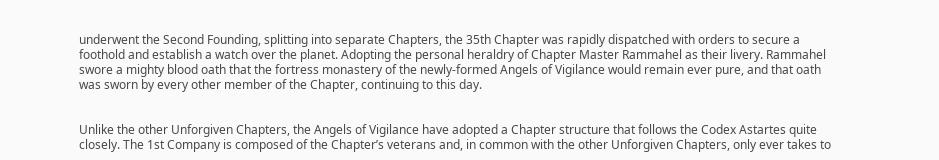underwent the Second Founding, splitting into separate Chapters, the 35th Chapter was rapidly dispatched with orders to secure a foothold and establish a watch over the planet. Adopting the personal heraldry of Chapter Master Rammahel as their livery. Rammahel swore a mighty blood oath that the fortress monastery of the newly-formed Angels of Vigilance would remain ever pure, and that oath was sworn by every other member of the Chapter, continuing to this day.


Unlike the other Unforgiven Chapters, the Angels of Vigilance have adopted a Chapter structure that follows the Codex Astartes quite closely. The 1st Company is composed of the Chapter’s veterans and, in common with the other Unforgiven Chapters, only ever takes to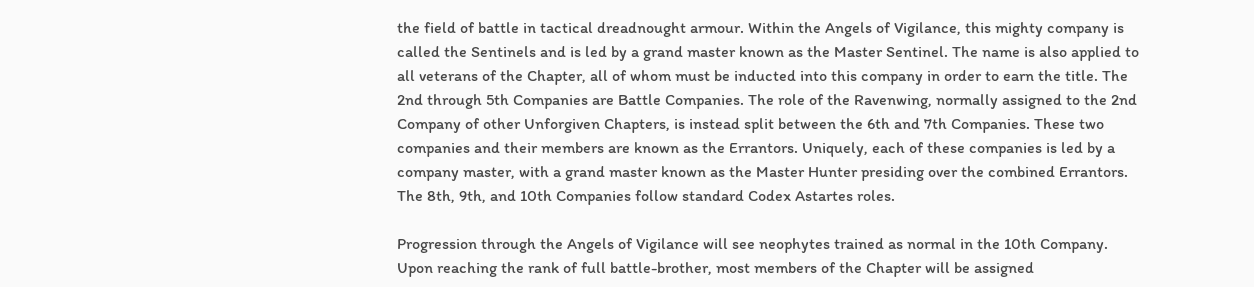the field of battle in tactical dreadnought armour. Within the Angels of Vigilance, this mighty company is called the Sentinels and is led by a grand master known as the Master Sentinel. The name is also applied to all veterans of the Chapter, all of whom must be inducted into this company in order to earn the title. The 2nd through 5th Companies are Battle Companies. The role of the Ravenwing, normally assigned to the 2nd Company of other Unforgiven Chapters, is instead split between the 6th and 7th Companies. These two companies and their members are known as the Errantors. Uniquely, each of these companies is led by a company master, with a grand master known as the Master Hunter presiding over the combined Errantors. The 8th, 9th, and 10th Companies follow standard Codex Astartes roles.

Progression through the Angels of Vigilance will see neophytes trained as normal in the 10th Company. Upon reaching the rank of full battle-brother, most members of the Chapter will be assigned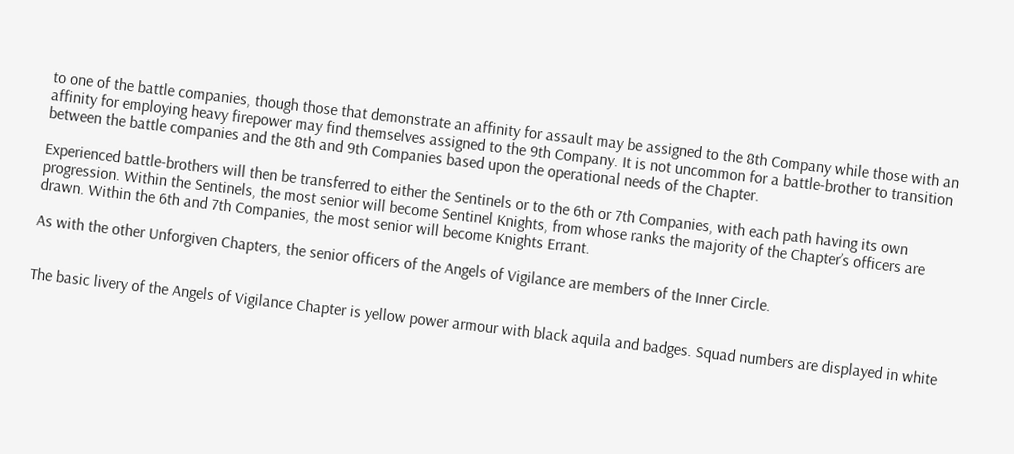to one of the battle companies, though those that demonstrate an affinity for assault may be assigned to the 8th Company while those with an affinity for employing heavy firepower may find themselves assigned to the 9th Company. It is not uncommon for a battle-brother to transition between the battle companies and the 8th and 9th Companies based upon the operational needs of the Chapter.

Experienced battle-brothers will then be transferred to either the Sentinels or to the 6th or 7th Companies, with each path having its own progression. Within the Sentinels, the most senior will become Sentinel Knights, from whose ranks the majority of the Chapter’s officers are drawn. Within the 6th and 7th Companies, the most senior will become Knights Errant.

As with the other Unforgiven Chapters, the senior officers of the Angels of Vigilance are members of the Inner Circle.


The basic livery of the Angels of Vigilance Chapter is yellow power armour with black aquila and badges. Squad numbers are displayed in white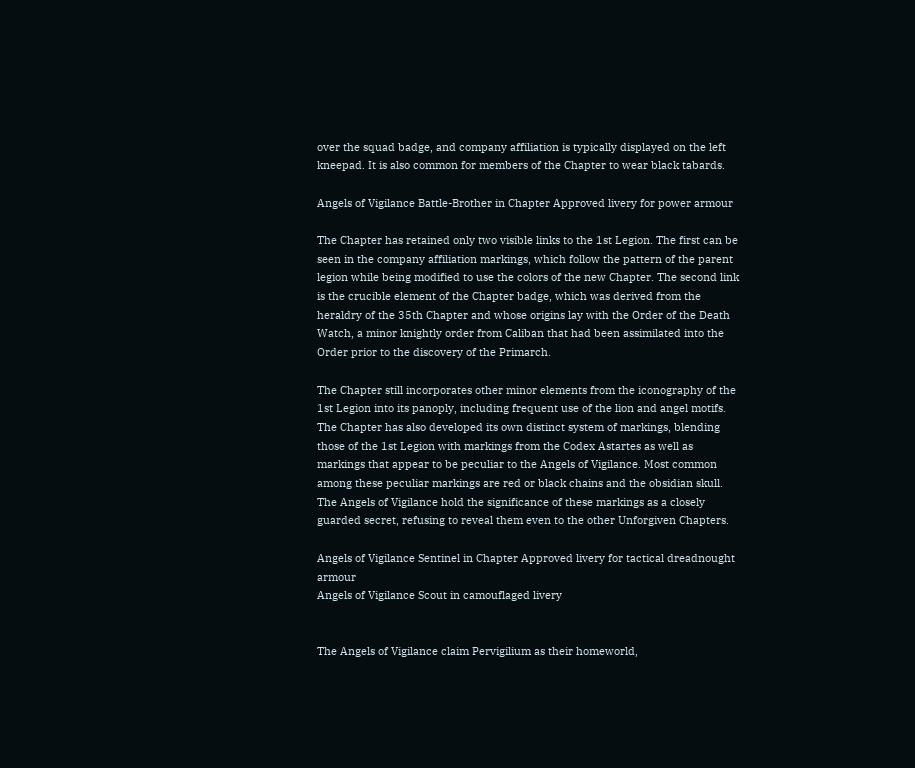over the squad badge, and company affiliation is typically displayed on the left kneepad. It is also common for members of the Chapter to wear black tabards.

Angels of Vigilance Battle-Brother in Chapter Approved livery for power armour

The Chapter has retained only two visible links to the 1st Legion. The first can be seen in the company affiliation markings, which follow the pattern of the parent legion while being modified to use the colors of the new Chapter. The second link is the crucible element of the Chapter badge, which was derived from the heraldry of the 35th Chapter and whose origins lay with the Order of the Death Watch, a minor knightly order from Caliban that had been assimilated into the Order prior to the discovery of the Primarch.

The Chapter still incorporates other minor elements from the iconography of the 1st Legion into its panoply, including frequent use of the lion and angel motifs. The Chapter has also developed its own distinct system of markings, blending those of the 1st Legion with markings from the Codex Astartes as well as markings that appear to be peculiar to the Angels of Vigilance. Most common among these peculiar markings are red or black chains and the obsidian skull. The Angels of Vigilance hold the significance of these markings as a closely guarded secret, refusing to reveal them even to the other Unforgiven Chapters.

Angels of Vigilance Sentinel in Chapter Approved livery for tactical dreadnought armour
Angels of Vigilance Scout in camouflaged livery


The Angels of Vigilance claim Pervigilium as their homeworld,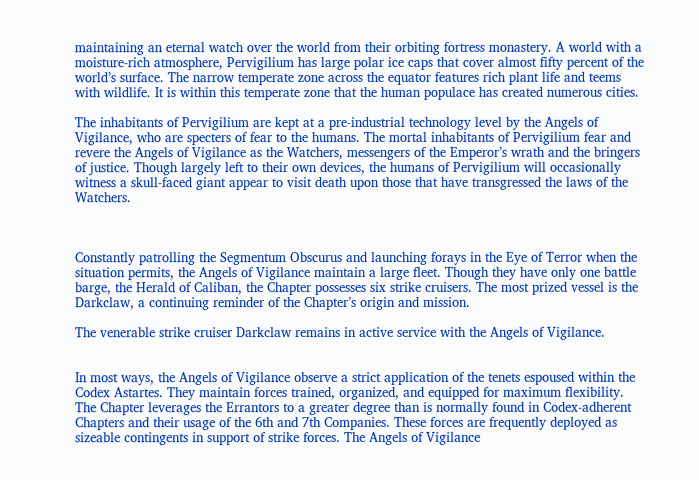maintaining an eternal watch over the world from their orbiting fortress monastery. A world with a moisture-rich atmosphere, Pervigilium has large polar ice caps that cover almost fifty percent of the world’s surface. The narrow temperate zone across the equator features rich plant life and teems with wildlife. It is within this temperate zone that the human populace has created numerous cities.

The inhabitants of Pervigilium are kept at a pre-industrial technology level by the Angels of Vigilance, who are specters of fear to the humans. The mortal inhabitants of Pervigilium fear and revere the Angels of Vigilance as the Watchers, messengers of the Emperor’s wrath and the bringers of justice. Though largely left to their own devices, the humans of Pervigilium will occasionally witness a skull-faced giant appear to visit death upon those that have transgressed the laws of the Watchers.



Constantly patrolling the Segmentum Obscurus and launching forays in the Eye of Terror when the situation permits, the Angels of Vigilance maintain a large fleet. Though they have only one battle barge, the Herald of Caliban, the Chapter possesses six strike cruisers. The most prized vessel is the Darkclaw, a continuing reminder of the Chapter’s origin and mission.

The venerable strike cruiser Darkclaw remains in active service with the Angels of Vigilance.


In most ways, the Angels of Vigilance observe a strict application of the tenets espoused within the Codex Astartes. They maintain forces trained, organized, and equipped for maximum flexibility. The Chapter leverages the Errantors to a greater degree than is normally found in Codex-adherent Chapters and their usage of the 6th and 7th Companies. These forces are frequently deployed as sizeable contingents in support of strike forces. The Angels of Vigilance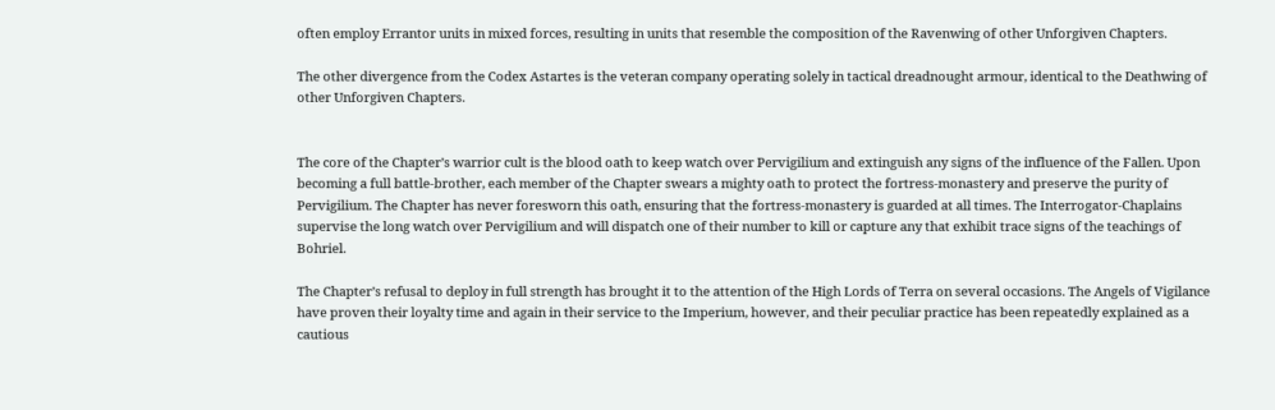often employ Errantor units in mixed forces, resulting in units that resemble the composition of the Ravenwing of other Unforgiven Chapters.

The other divergence from the Codex Astartes is the veteran company operating solely in tactical dreadnought armour, identical to the Deathwing of other Unforgiven Chapters.


The core of the Chapter’s warrior cult is the blood oath to keep watch over Pervigilium and extinguish any signs of the influence of the Fallen. Upon becoming a full battle-brother, each member of the Chapter swears a mighty oath to protect the fortress-monastery and preserve the purity of Pervigilium. The Chapter has never foresworn this oath, ensuring that the fortress-monastery is guarded at all times. The Interrogator-Chaplains supervise the long watch over Pervigilium and will dispatch one of their number to kill or capture any that exhibit trace signs of the teachings of Bohriel.

The Chapter’s refusal to deploy in full strength has brought it to the attention of the High Lords of Terra on several occasions. The Angels of Vigilance have proven their loyalty time and again in their service to the Imperium, however, and their peculiar practice has been repeatedly explained as a cautious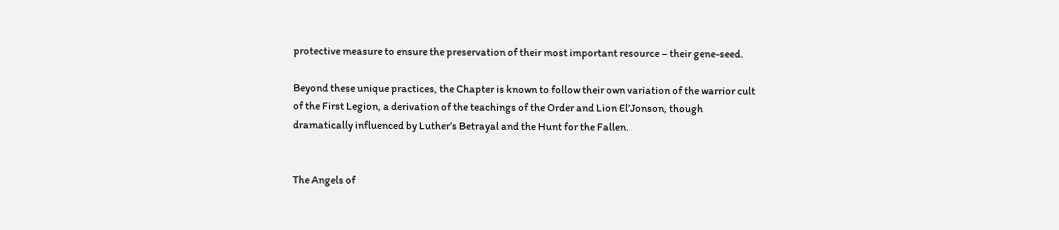protective measure to ensure the preservation of their most important resource – their gene-seed.

Beyond these unique practices, the Chapter is known to follow their own variation of the warrior cult of the First Legion, a derivation of the teachings of the Order and Lion El’Jonson, though dramatically influenced by Luther’s Betrayal and the Hunt for the Fallen.


The Angels of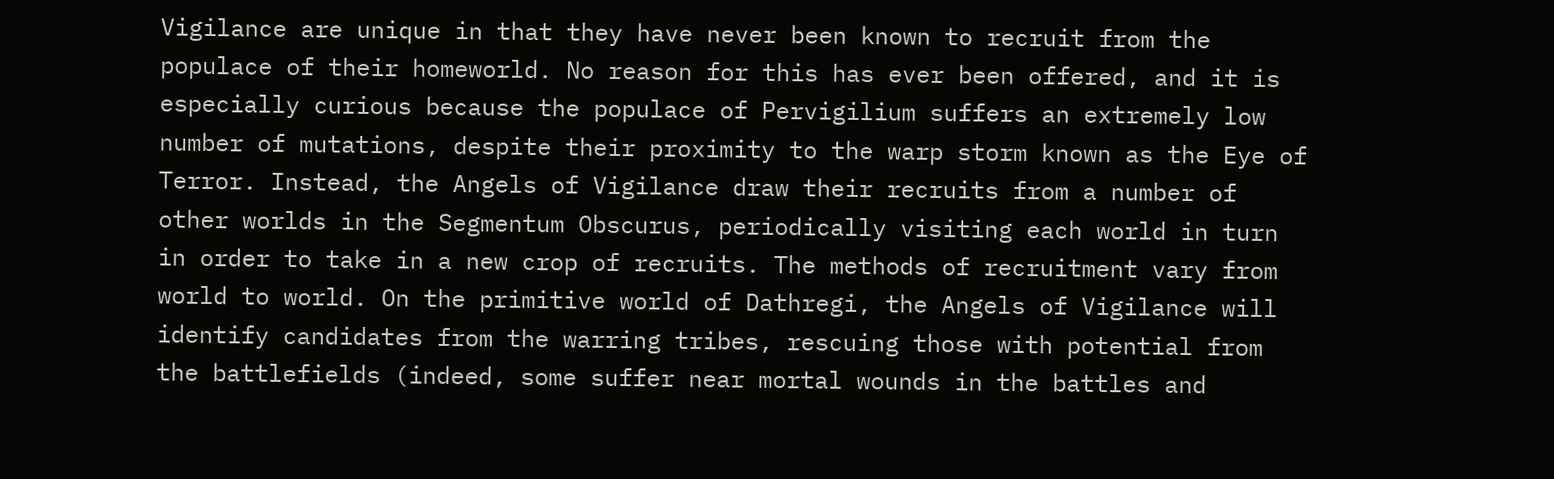Vigilance are unique in that they have never been known to recruit from the populace of their homeworld. No reason for this has ever been offered, and it is especially curious because the populace of Pervigilium suffers an extremely low number of mutations, despite their proximity to the warp storm known as the Eye of Terror. Instead, the Angels of Vigilance draw their recruits from a number of other worlds in the Segmentum Obscurus, periodically visiting each world in turn in order to take in a new crop of recruits. The methods of recruitment vary from world to world. On the primitive world of Dathregi, the Angels of Vigilance will identify candidates from the warring tribes, rescuing those with potential from the battlefields (indeed, some suffer near mortal wounds in the battles and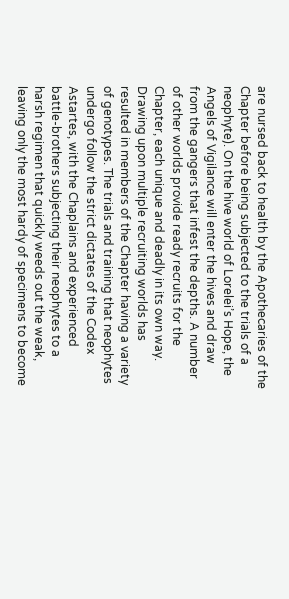are nursed back to health by the Apothecaries of the Chapter before being subjected to the trials of a neophyte). On the hive world of Lorelei’s Hope, the Angels of Vigilance will enter the hives and draw from the gangers that infest the depths. A number of other worlds provide ready recruits for the Chapter, each unique and deadly in its own way. Drawing upon multiple recruiting worlds has resulted in members of the Chapter having a variety of genotypes. The trials and training that neophytes undergo follow the strict dictates of the Codex Astartes, with the Chaplains and experienced battle-brothers subjecting their neophytes to a harsh regimen that quickly weeds out the weak, leaving only the most hardy of specimens to become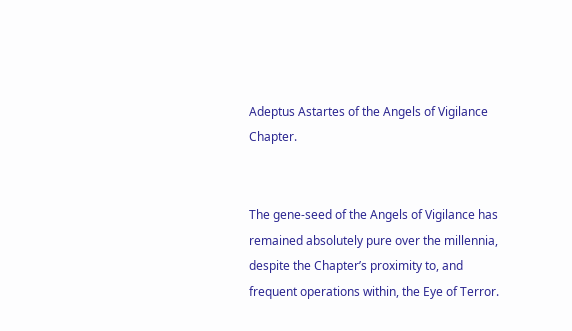Adeptus Astartes of the Angels of Vigilance Chapter.


The gene-seed of the Angels of Vigilance has remained absolutely pure over the millennia, despite the Chapter’s proximity to, and frequent operations within, the Eye of Terror.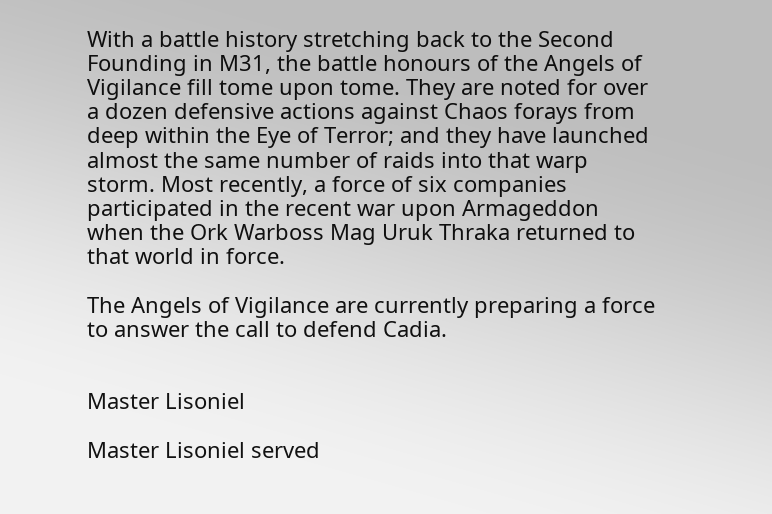With a battle history stretching back to the Second Founding in M31, the battle honours of the Angels of Vigilance fill tome upon tome. They are noted for over a dozen defensive actions against Chaos forays from deep within the Eye of Terror; and they have launched almost the same number of raids into that warp storm. Most recently, a force of six companies participated in the recent war upon Armageddon when the Ork Warboss Mag Uruk Thraka returned to that world in force.

The Angels of Vigilance are currently preparing a force to answer the call to defend Cadia.


Master Lisoniel

Master Lisoniel served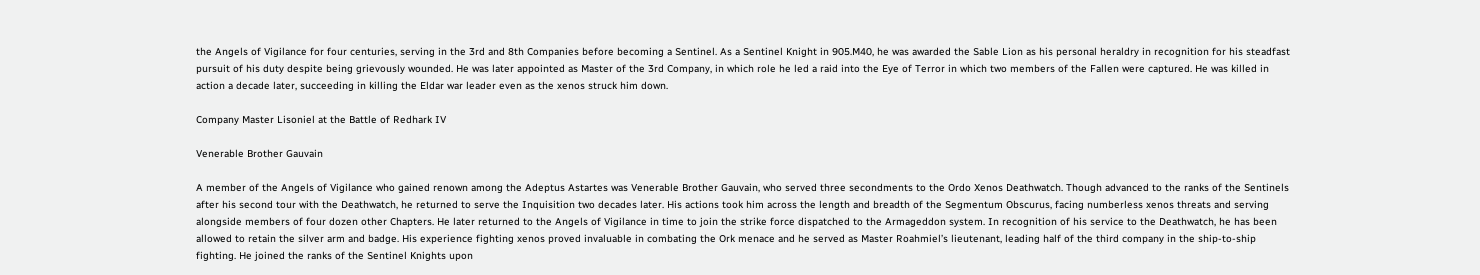the Angels of Vigilance for four centuries, serving in the 3rd and 8th Companies before becoming a Sentinel. As a Sentinel Knight in 905.M40, he was awarded the Sable Lion as his personal heraldry in recognition for his steadfast pursuit of his duty despite being grievously wounded. He was later appointed as Master of the 3rd Company, in which role he led a raid into the Eye of Terror in which two members of the Fallen were captured. He was killed in action a decade later, succeeding in killing the Eldar war leader even as the xenos struck him down.

Company Master Lisoniel at the Battle of Redhark IV

Venerable Brother Gauvain

A member of the Angels of Vigilance who gained renown among the Adeptus Astartes was Venerable Brother Gauvain, who served three secondments to the Ordo Xenos Deathwatch. Though advanced to the ranks of the Sentinels after his second tour with the Deathwatch, he returned to serve the Inquisition two decades later. His actions took him across the length and breadth of the Segmentum Obscurus, facing numberless xenos threats and serving alongside members of four dozen other Chapters. He later returned to the Angels of Vigilance in time to join the strike force dispatched to the Armageddon system. In recognition of his service to the Deathwatch, he has been allowed to retain the silver arm and badge. His experience fighting xenos proved invaluable in combating the Ork menace and he served as Master Roahmiel’s lieutenant, leading half of the third company in the ship-to-ship fighting. He joined the ranks of the Sentinel Knights upon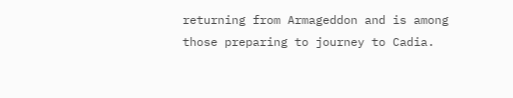returning from Armageddon and is among those preparing to journey to Cadia.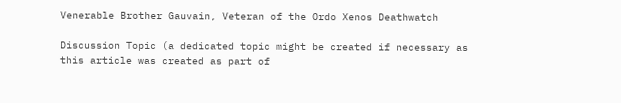Venerable Brother Gauvain, Veteran of the Ordo Xenos Deathwatch

Discussion Topic (a dedicated topic might be created if necessary as this article was created as part of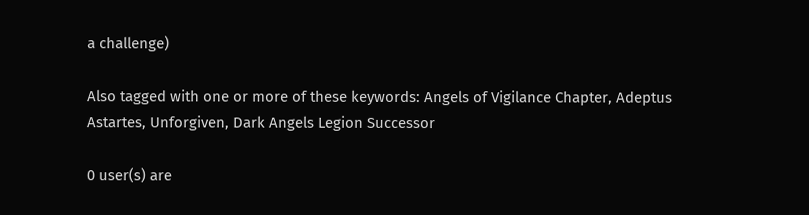a challenge)

Also tagged with one or more of these keywords: Angels of Vigilance Chapter, Adeptus Astartes, Unforgiven, Dark Angels Legion Successor

0 user(s) are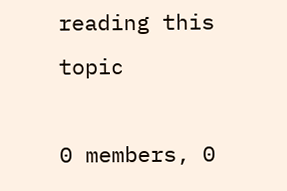reading this topic

0 members, 0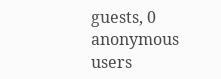guests, 0 anonymous users